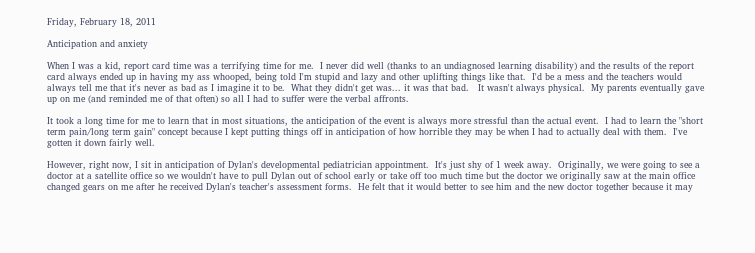Friday, February 18, 2011

Anticipation and anxiety

When I was a kid, report card time was a terrifying time for me.  I never did well (thanks to an undiagnosed learning disability) and the results of the report card always ended up in having my ass whooped, being told I'm stupid and lazy and other uplifting things like that.  I'd be a mess and the teachers would always tell me that it's never as bad as I imagine it to be.  What they didn't get was... it was that bad.   It wasn't always physical.  My parents eventually gave up on me (and reminded me of that often) so all I had to suffer were the verbal affronts.

It took a long time for me to learn that in most situations, the anticipation of the event is always more stressful than the actual event.  I had to learn the "short term pain/long term gain" concept because I kept putting things off in anticipation of how horrible they may be when I had to actually deal with them.  I've gotten it down fairly well.

However, right now, I sit in anticipation of Dylan's developmental pediatrician appointment.  It's just shy of 1 week away.  Originally, we were going to see a doctor at a satellite office so we wouldn't have to pull Dylan out of school early or take off too much time but the doctor we originally saw at the main office changed gears on me after he received Dylan's teacher's assessment forms.  He felt that it would better to see him and the new doctor together because it may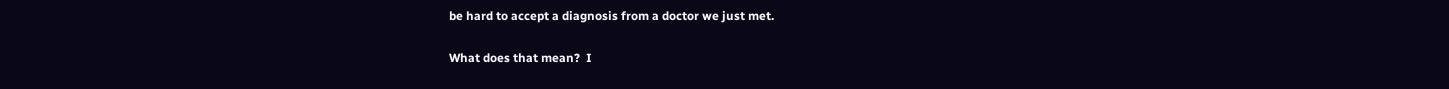be hard to accept a diagnosis from a doctor we just met.

What does that mean?  I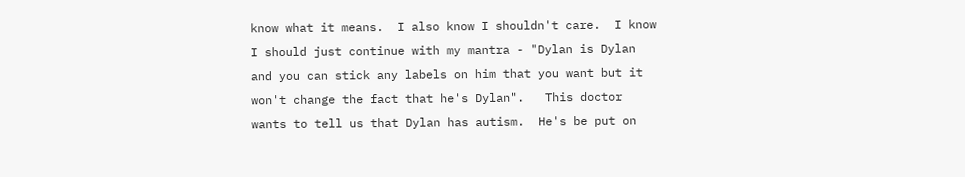know what it means.  I also know I shouldn't care.  I know I should just continue with my mantra - "Dylan is Dylan and you can stick any labels on him that you want but it won't change the fact that he's Dylan".   This doctor wants to tell us that Dylan has autism.  He's be put on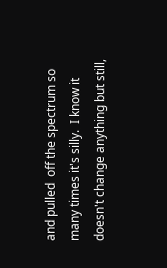and pulled  off the spectrum so many times it's silly.  I know it doesn't change anything but still,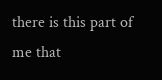there is this part of me that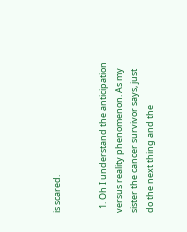is scared.


  1. Oh I understand the anticipation versus reality phenomenon. As my sister the cancer survivor says, just do the next thing and the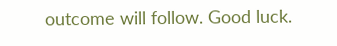outcome will follow. Good luck.